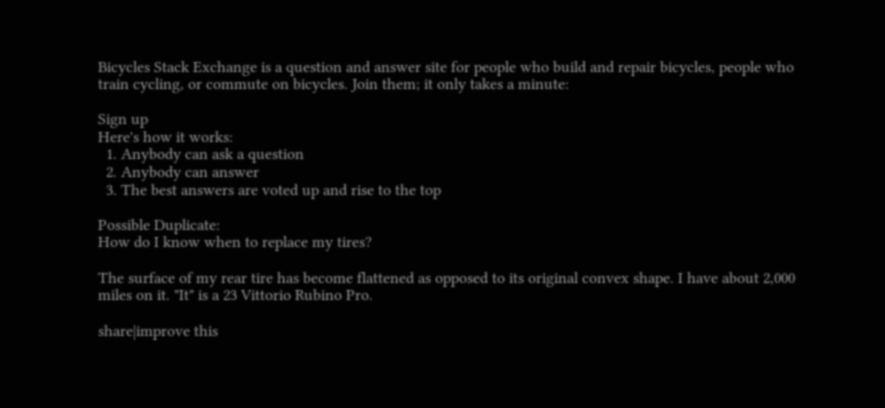Bicycles Stack Exchange is a question and answer site for people who build and repair bicycles, people who train cycling, or commute on bicycles. Join them; it only takes a minute:

Sign up
Here's how it works:
  1. Anybody can ask a question
  2. Anybody can answer
  3. The best answers are voted up and rise to the top

Possible Duplicate:
How do I know when to replace my tires?

The surface of my rear tire has become flattened as opposed to its original convex shape. I have about 2,000 miles on it. "It" is a 23 Vittorio Rubino Pro.

share|improve this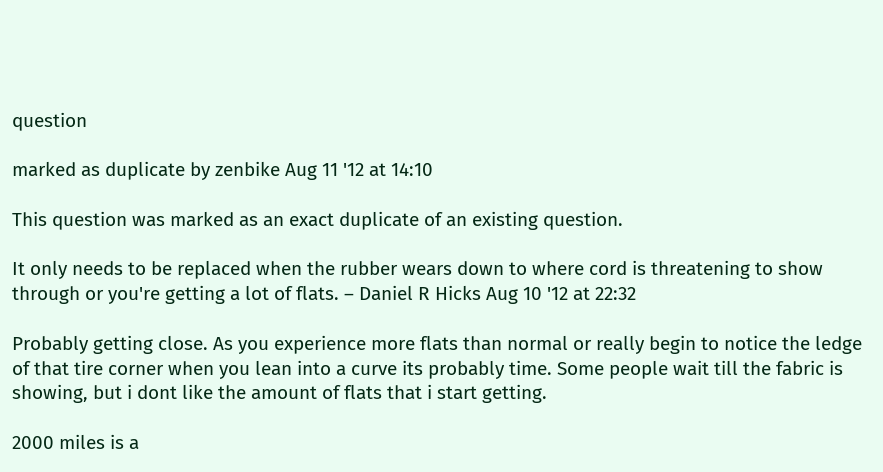question

marked as duplicate by zenbike Aug 11 '12 at 14:10

This question was marked as an exact duplicate of an existing question.

It only needs to be replaced when the rubber wears down to where cord is threatening to show through or you're getting a lot of flats. – Daniel R Hicks Aug 10 '12 at 22:32

Probably getting close. As you experience more flats than normal or really begin to notice the ledge of that tire corner when you lean into a curve its probably time. Some people wait till the fabric is showing, but i dont like the amount of flats that i start getting.

2000 miles is a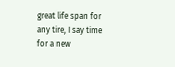great life span for any tire, I say time for a new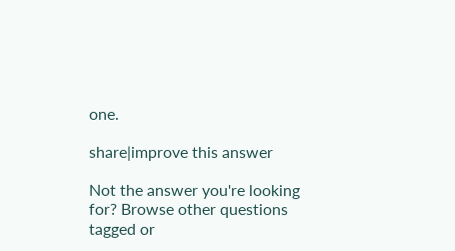one.

share|improve this answer

Not the answer you're looking for? Browse other questions tagged or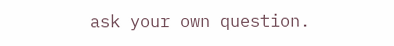ask your own question.